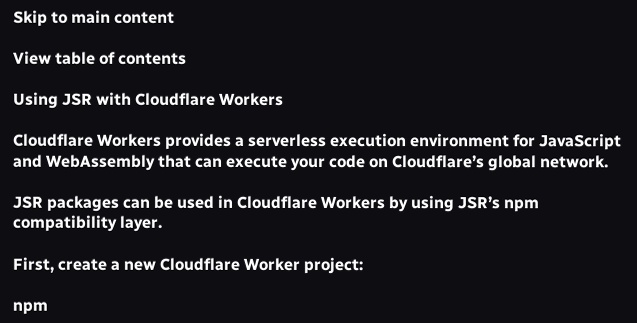Skip to main content

View table of contents

Using JSR with Cloudflare Workers

Cloudflare Workers provides a serverless execution environment for JavaScript and WebAssembly that can execute your code on Cloudflare’s global network.

JSR packages can be used in Cloudflare Workers by using JSR’s npm compatibility layer.

First, create a new Cloudflare Worker project:

npm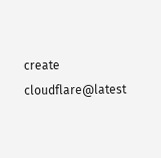create cloudflare@latest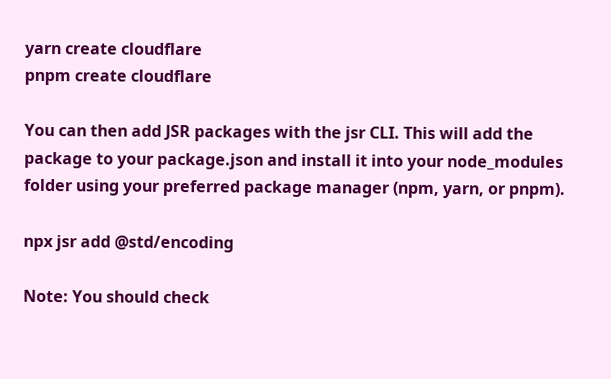yarn create cloudflare
pnpm create cloudflare

You can then add JSR packages with the jsr CLI. This will add the package to your package.json and install it into your node_modules folder using your preferred package manager (npm, yarn, or pnpm).

npx jsr add @std/encoding

Note: You should check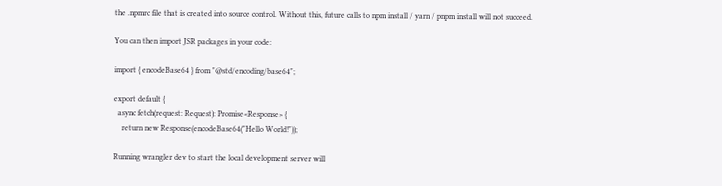the .npmrc file that is created into source control. Without this, future calls to npm install / yarn / pnpm install will not succeed.

You can then import JSR packages in your code:

import { encodeBase64 } from "@std/encoding/base64";

export default {
  async fetch(request: Request): Promise<Response> {
    return new Response(encodeBase64("Hello World!"));

Running wrangler dev to start the local development server will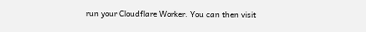run your Cloudflare Worker. You can then visit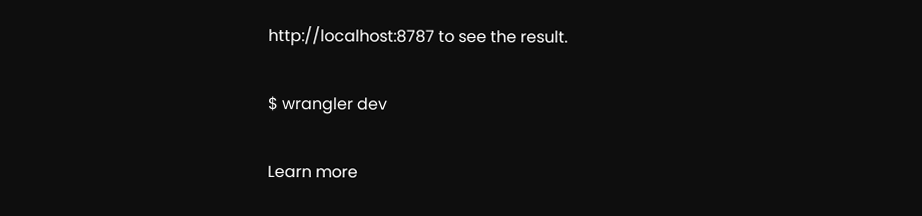http://localhost:8787 to see the result.

$ wrangler dev

Learn more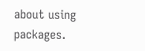about using packages.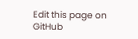Edit this page on GitHub